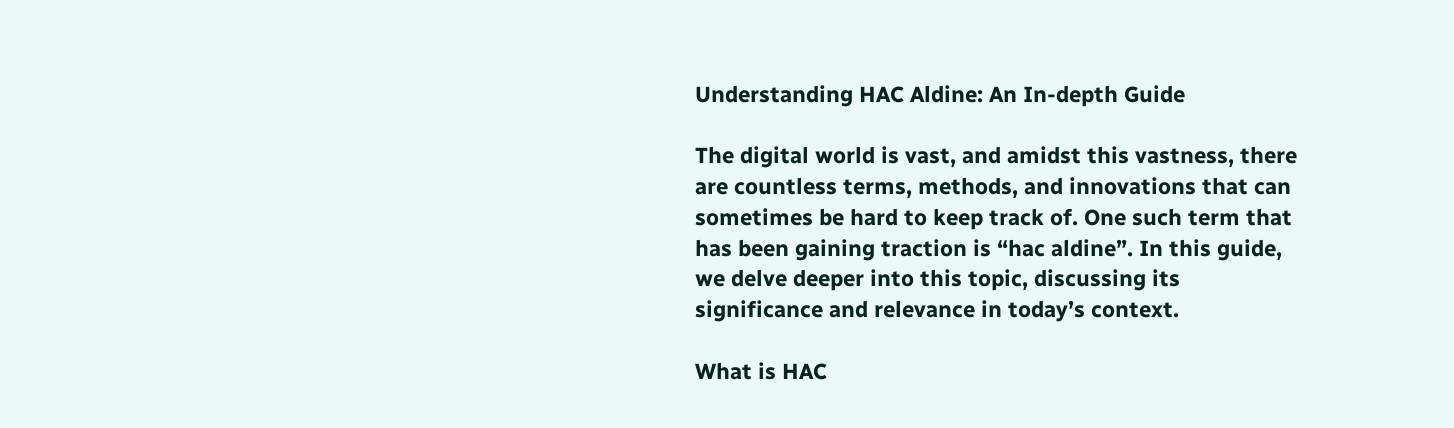Understanding HAC Aldine: An In-depth Guide

The digital world is vast, and amidst this vastness, there are countless terms, methods, and innovations that can sometimes be hard to keep track of. One such term that has been gaining traction is “hac aldine”. In this guide, we delve deeper into this topic, discussing its significance and relevance in today’s context.

What is HAC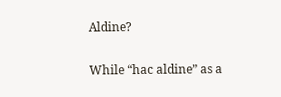Aldine?

While “hac aldine” as a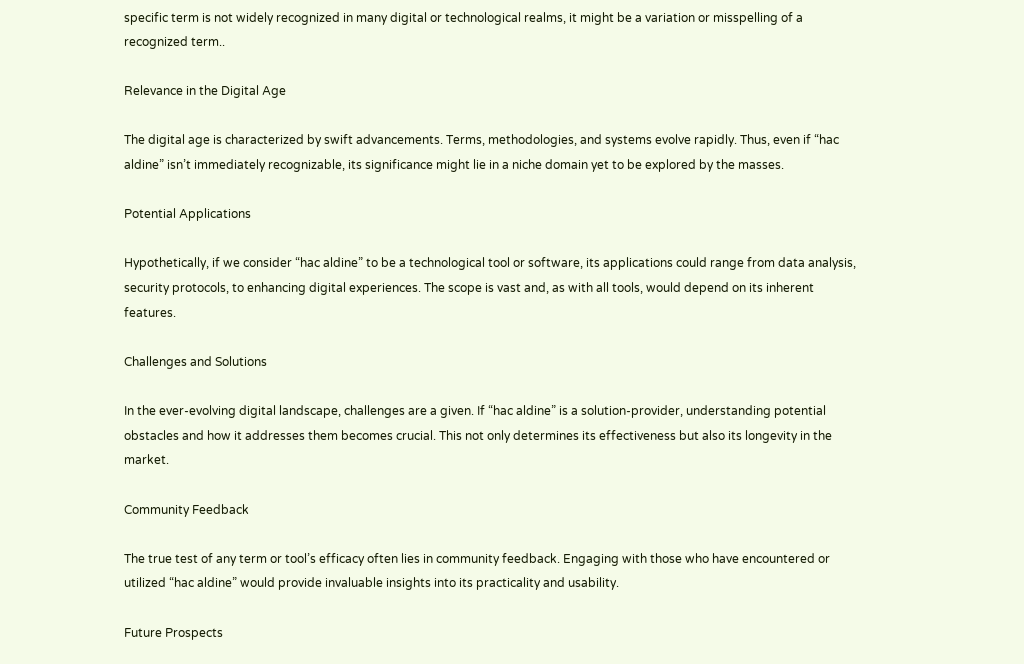specific term is not widely recognized in many digital or technological realms, it might be a variation or misspelling of a recognized term..

Relevance in the Digital Age

The digital age is characterized by swift advancements. Terms, methodologies, and systems evolve rapidly. Thus, even if “hac aldine” isn’t immediately recognizable, its significance might lie in a niche domain yet to be explored by the masses.

Potential Applications

Hypothetically, if we consider “hac aldine” to be a technological tool or software, its applications could range from data analysis, security protocols, to enhancing digital experiences. The scope is vast and, as with all tools, would depend on its inherent features.

Challenges and Solutions

In the ever-evolving digital landscape, challenges are a given. If “hac aldine” is a solution-provider, understanding potential obstacles and how it addresses them becomes crucial. This not only determines its effectiveness but also its longevity in the market.

Community Feedback

The true test of any term or tool’s efficacy often lies in community feedback. Engaging with those who have encountered or utilized “hac aldine” would provide invaluable insights into its practicality and usability.

Future Prospects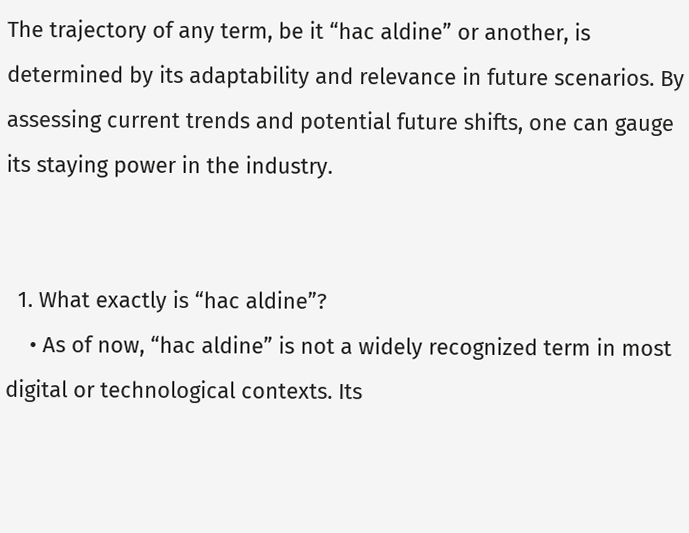The trajectory of any term, be it “hac aldine” or another, is determined by its adaptability and relevance in future scenarios. By assessing current trends and potential future shifts, one can gauge its staying power in the industry.


  1. What exactly is “hac aldine”?
    • As of now, “hac aldine” is not a widely recognized term in most digital or technological contexts. Its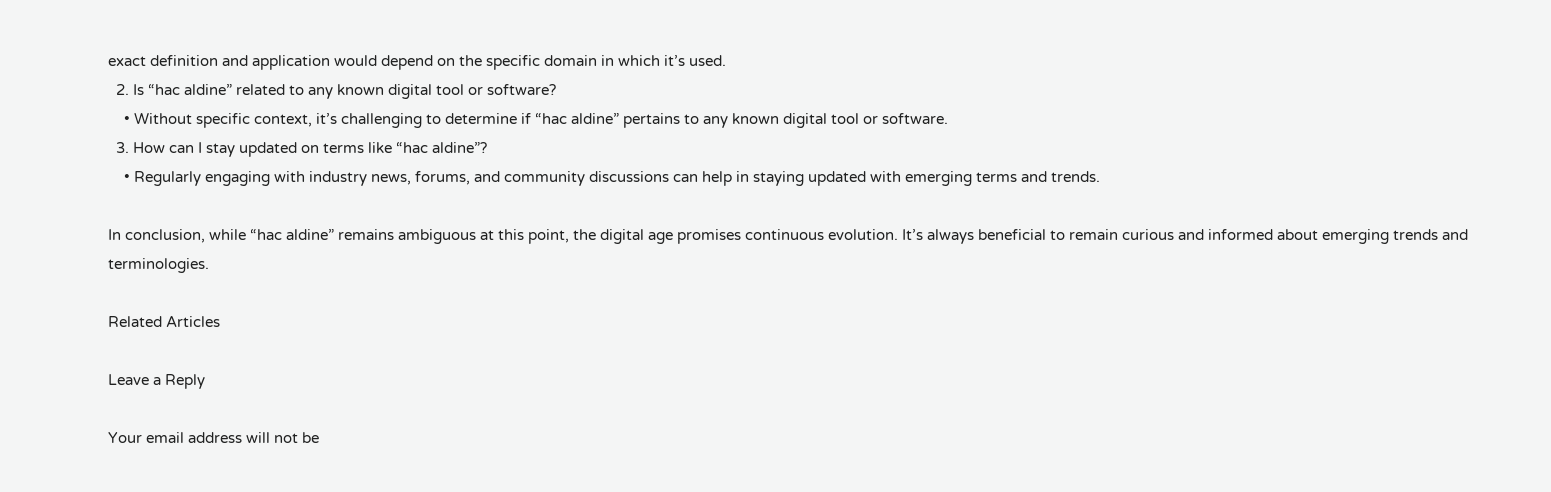exact definition and application would depend on the specific domain in which it’s used.
  2. Is “hac aldine” related to any known digital tool or software?
    • Without specific context, it’s challenging to determine if “hac aldine” pertains to any known digital tool or software.
  3. How can I stay updated on terms like “hac aldine”?
    • Regularly engaging with industry news, forums, and community discussions can help in staying updated with emerging terms and trends.

In conclusion, while “hac aldine” remains ambiguous at this point, the digital age promises continuous evolution. It’s always beneficial to remain curious and informed about emerging trends and terminologies.

Related Articles

Leave a Reply

Your email address will not be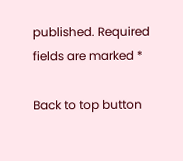published. Required fields are marked *

Back to top button